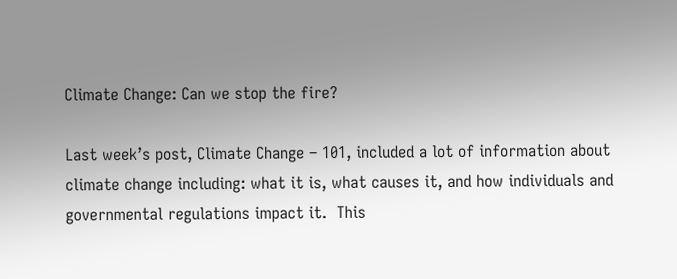Climate Change: Can we stop the fire?

Last week’s post, Climate Change – 101, included a lot of information about climate change including: what it is, what causes it, and how individuals and governmental regulations impact it.  This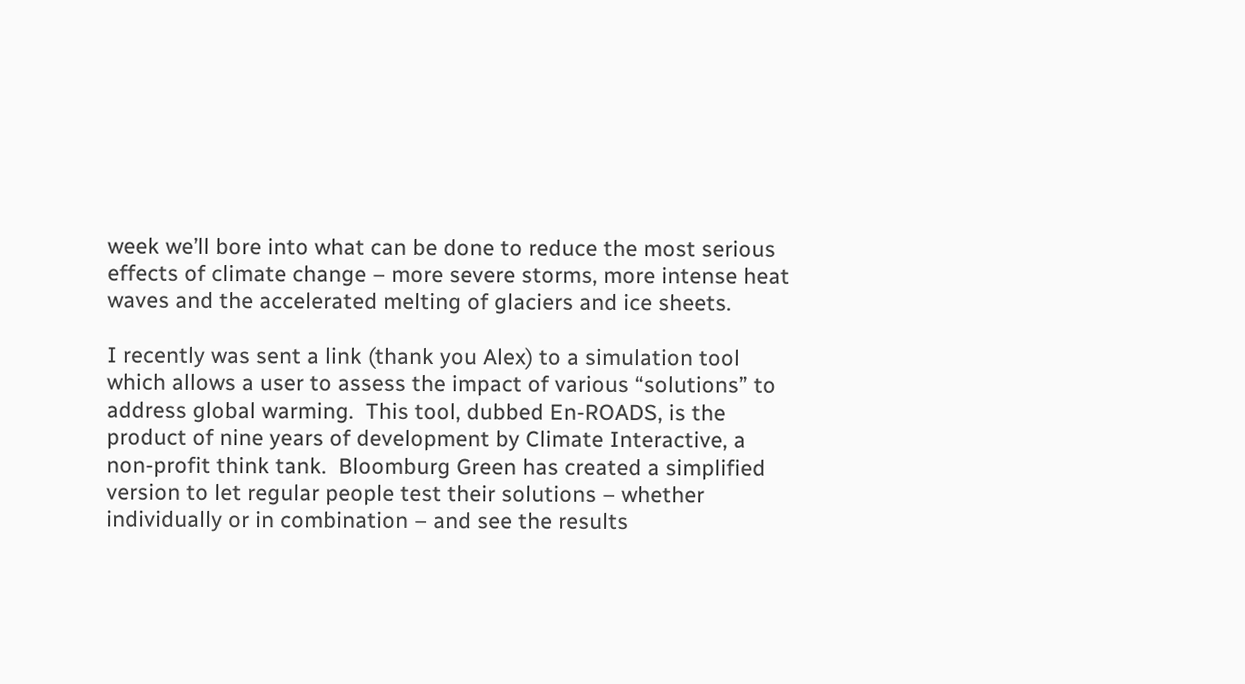week we’ll bore into what can be done to reduce the most serious effects of climate change – more severe storms, more intense heat waves and the accelerated melting of glaciers and ice sheets.

I recently was sent a link (thank you Alex) to a simulation tool which allows a user to assess the impact of various “solutions” to address global warming.  This tool, dubbed En-ROADS, is the product of nine years of development by Climate Interactive, a non-profit think tank.  Bloomburg Green has created a simplified version to let regular people test their solutions – whether individually or in combination – and see the results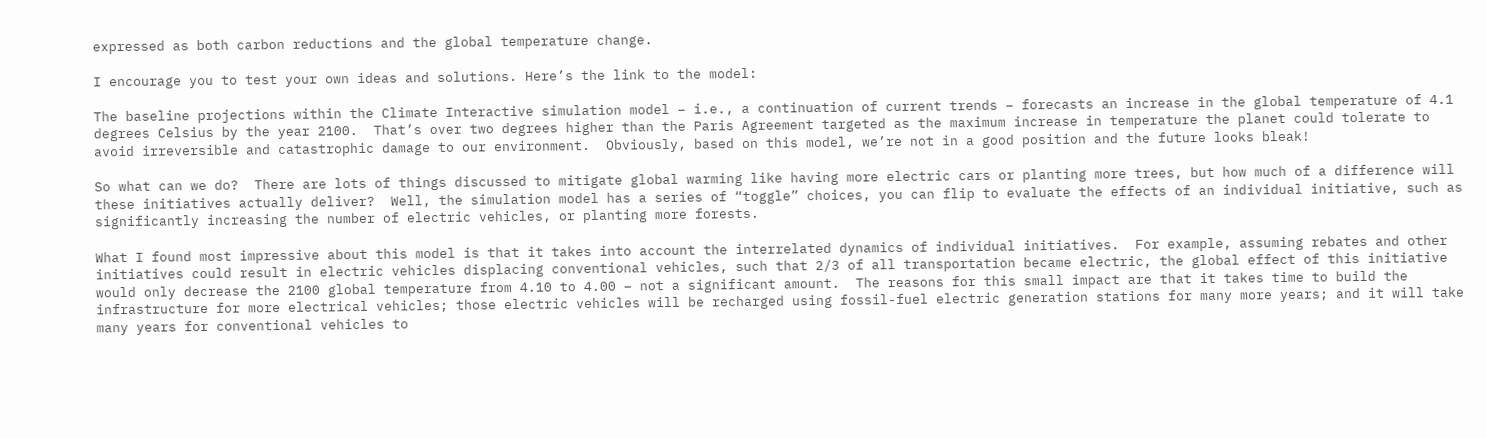expressed as both carbon reductions and the global temperature change.

I encourage you to test your own ideas and solutions. Here’s the link to the model:

The baseline projections within the Climate Interactive simulation model – i.e., a continuation of current trends – forecasts an increase in the global temperature of 4.1 degrees Celsius by the year 2100.  That’s over two degrees higher than the Paris Agreement targeted as the maximum increase in temperature the planet could tolerate to avoid irreversible and catastrophic damage to our environment.  Obviously, based on this model, we’re not in a good position and the future looks bleak!

So what can we do?  There are lots of things discussed to mitigate global warming like having more electric cars or planting more trees, but how much of a difference will these initiatives actually deliver?  Well, the simulation model has a series of “toggle” choices, you can flip to evaluate the effects of an individual initiative, such as significantly increasing the number of electric vehicles, or planting more forests.

What I found most impressive about this model is that it takes into account the interrelated dynamics of individual initiatives.  For example, assuming rebates and other initiatives could result in electric vehicles displacing conventional vehicles, such that 2/3 of all transportation became electric, the global effect of this initiative would only decrease the 2100 global temperature from 4.10 to 4.00 – not a significant amount.  The reasons for this small impact are that it takes time to build the infrastructure for more electrical vehicles; those electric vehicles will be recharged using fossil-fuel electric generation stations for many more years; and it will take many years for conventional vehicles to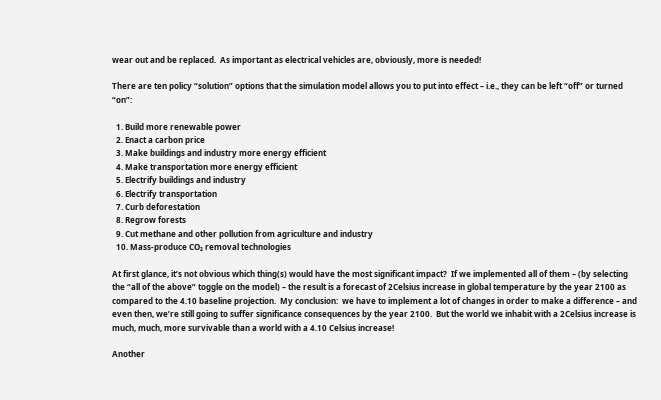wear out and be replaced.  As important as electrical vehicles are, obviously, more is needed!

There are ten policy “solution” options that the simulation model allows you to put into effect – i.e., they can be left “off” or turned “on”:

  1. Build more renewable power
  2. Enact a carbon price
  3. Make buildings and industry more energy efficient
  4. Make transportation more energy efficient
  5. Electrify buildings and industry
  6. Electrify transportation
  7. Curb deforestation
  8. Regrow forests
  9. Cut methane and other pollution from agriculture and industry
  10. Mass-produce CO₂ removal technologies

At first glance, it’s not obvious which thing(s) would have the most significant impact?  If we implemented all of them – (by selecting the “all of the above” toggle on the model) – the result is a forecast of 2Celsius increase in global temperature by the year 2100 as compared to the 4.10 baseline projection.  My conclusion:  we have to implement a lot of changes in order to make a difference – and even then, we’re still going to suffer significance consequences by the year 2100.  But the world we inhabit with a 2Celsius increase is much, much, more survivable than a world with a 4.10 Celsius increase!

Another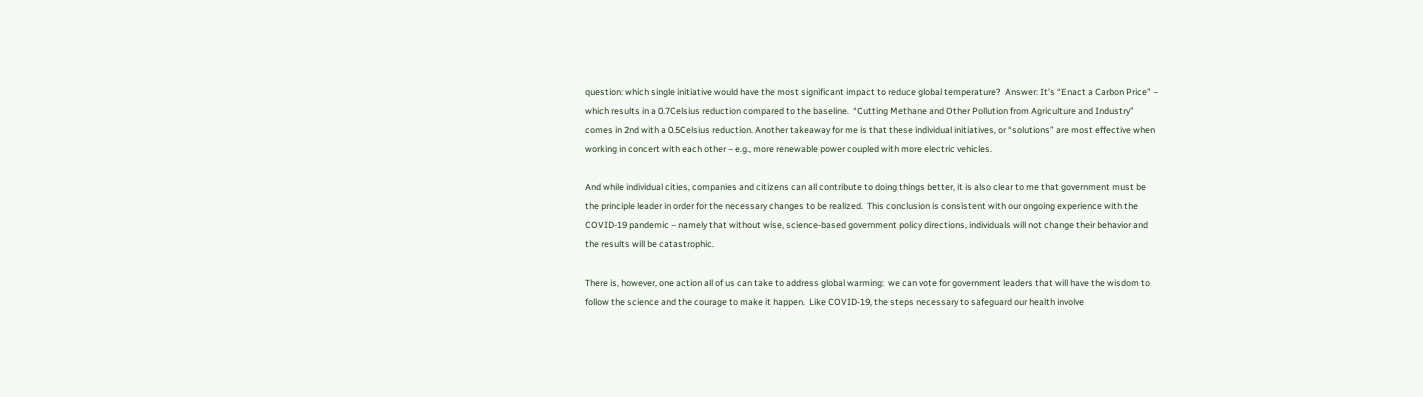question: which single initiative would have the most significant impact to reduce global temperature?  Answer: It’s “Enact a Carbon Price” – which results in a 0.7Celsius reduction compared to the baseline.  “Cutting Methane and Other Pollution from Agriculture and Industry” comes in 2nd with a 0.5Celsius reduction. Another takeaway for me is that these individual initiatives, or “solutions” are most effective when working in concert with each other – e.g., more renewable power coupled with more electric vehicles.

And while individual cities, companies and citizens can all contribute to doing things better, it is also clear to me that government must be the principle leader in order for the necessary changes to be realized.  This conclusion is consistent with our ongoing experience with the COVID-19 pandemic – namely that without wise, science-based government policy directions, individuals will not change their behavior and the results will be catastrophic.

There is, however, one action all of us can take to address global warming:  we can vote for government leaders that will have the wisdom to follow the science and the courage to make it happen.  Like COVID-19, the steps necessary to safeguard our health involve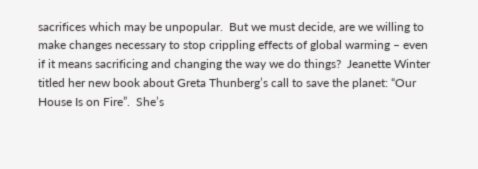sacrifices which may be unpopular.  But we must decide, are we willing to make changes necessary to stop crippling effects of global warming – even if it means sacrificing and changing the way we do things?  Jeanette Winter titled her new book about Greta Thunberg’s call to save the planet: “Our House Is on Fire”.  She’s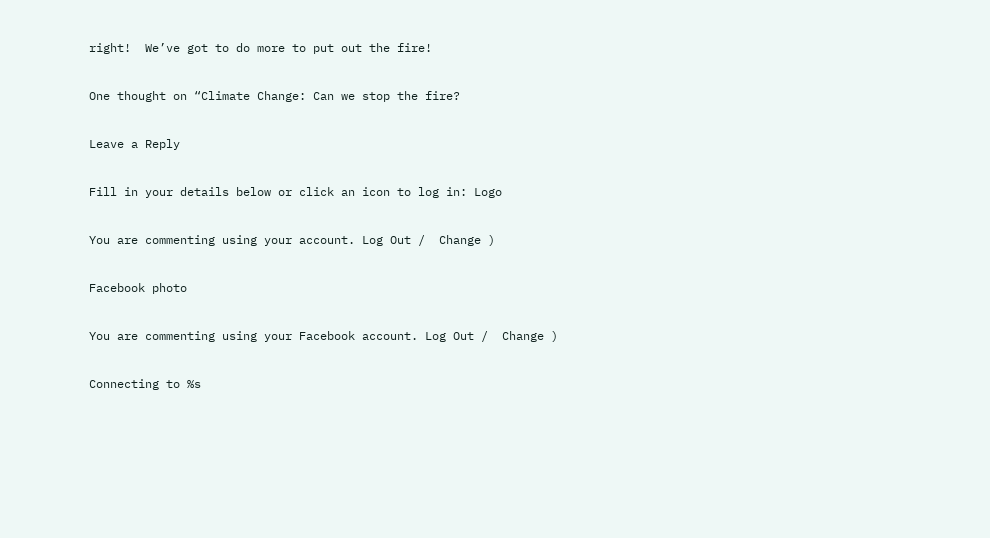right!  We’ve got to do more to put out the fire!

One thought on “Climate Change: Can we stop the fire?

Leave a Reply

Fill in your details below or click an icon to log in: Logo

You are commenting using your account. Log Out /  Change )

Facebook photo

You are commenting using your Facebook account. Log Out /  Change )

Connecting to %s